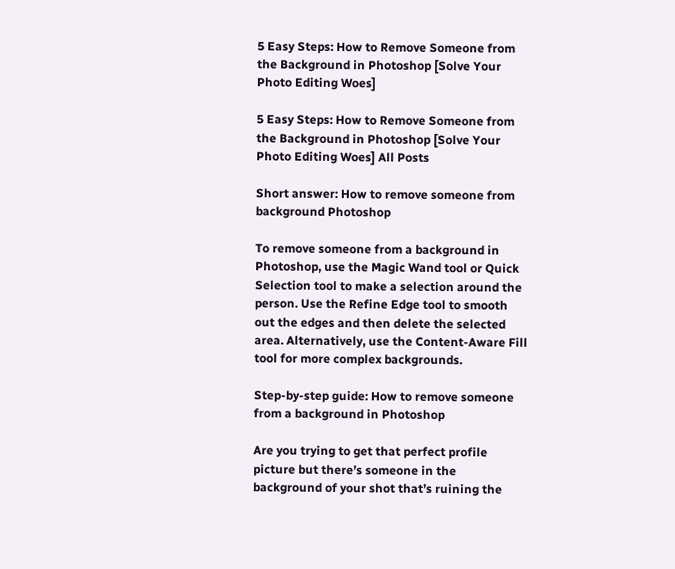5 Easy Steps: How to Remove Someone from the Background in Photoshop [Solve Your Photo Editing Woes]

5 Easy Steps: How to Remove Someone from the Background in Photoshop [Solve Your Photo Editing Woes] All Posts

Short answer: How to remove someone from background Photoshop

To remove someone from a background in Photoshop, use the Magic Wand tool or Quick Selection tool to make a selection around the person. Use the Refine Edge tool to smooth out the edges and then delete the selected area. Alternatively, use the Content-Aware Fill tool for more complex backgrounds.

Step-by-step guide: How to remove someone from a background in Photoshop

Are you trying to get that perfect profile picture but there’s someone in the background of your shot that’s ruining the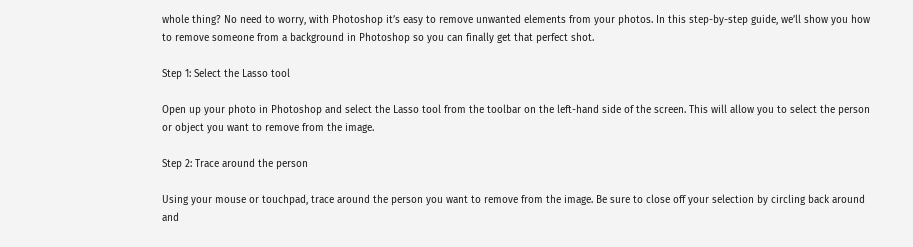whole thing? No need to worry, with Photoshop it’s easy to remove unwanted elements from your photos. In this step-by-step guide, we’ll show you how to remove someone from a background in Photoshop so you can finally get that perfect shot.

Step 1: Select the Lasso tool

Open up your photo in Photoshop and select the Lasso tool from the toolbar on the left-hand side of the screen. This will allow you to select the person or object you want to remove from the image.

Step 2: Trace around the person

Using your mouse or touchpad, trace around the person you want to remove from the image. Be sure to close off your selection by circling back around and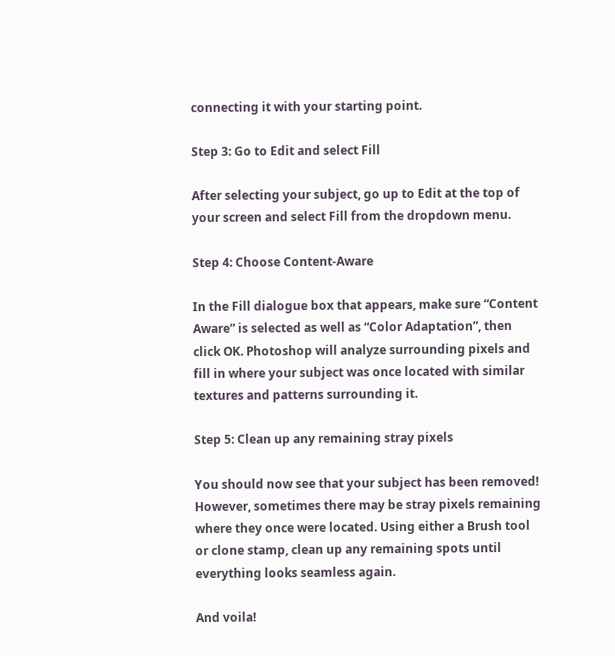connecting it with your starting point.

Step 3: Go to Edit and select Fill

After selecting your subject, go up to Edit at the top of your screen and select Fill from the dropdown menu.

Step 4: Choose Content-Aware

In the Fill dialogue box that appears, make sure “Content Aware” is selected as well as “Color Adaptation”, then click OK. Photoshop will analyze surrounding pixels and fill in where your subject was once located with similar textures and patterns surrounding it.

Step 5: Clean up any remaining stray pixels

You should now see that your subject has been removed! However, sometimes there may be stray pixels remaining where they once were located. Using either a Brush tool or clone stamp, clean up any remaining spots until everything looks seamless again.

And voila!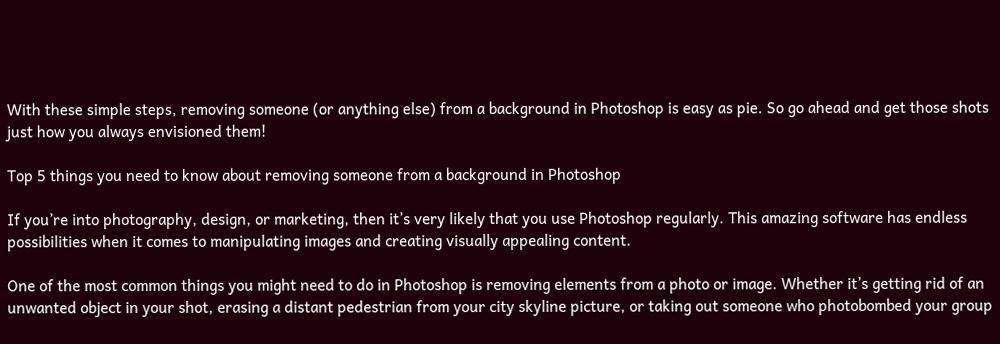With these simple steps, removing someone (or anything else) from a background in Photoshop is easy as pie. So go ahead and get those shots just how you always envisioned them!

Top 5 things you need to know about removing someone from a background in Photoshop

If you’re into photography, design, or marketing, then it’s very likely that you use Photoshop regularly. This amazing software has endless possibilities when it comes to manipulating images and creating visually appealing content.

One of the most common things you might need to do in Photoshop is removing elements from a photo or image. Whether it’s getting rid of an unwanted object in your shot, erasing a distant pedestrian from your city skyline picture, or taking out someone who photobombed your group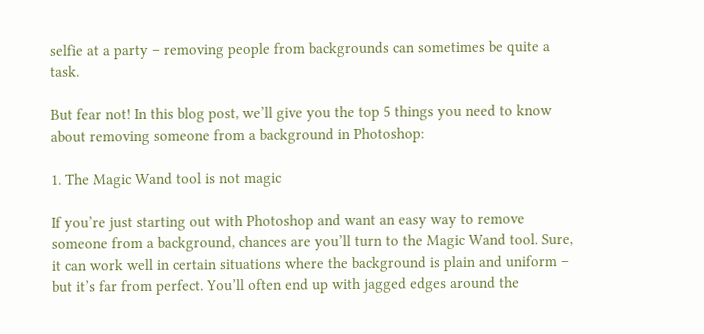selfie at a party – removing people from backgrounds can sometimes be quite a task.

But fear not! In this blog post, we’ll give you the top 5 things you need to know about removing someone from a background in Photoshop:

1. The Magic Wand tool is not magic

If you’re just starting out with Photoshop and want an easy way to remove someone from a background, chances are you’ll turn to the Magic Wand tool. Sure, it can work well in certain situations where the background is plain and uniform – but it’s far from perfect. You’ll often end up with jagged edges around the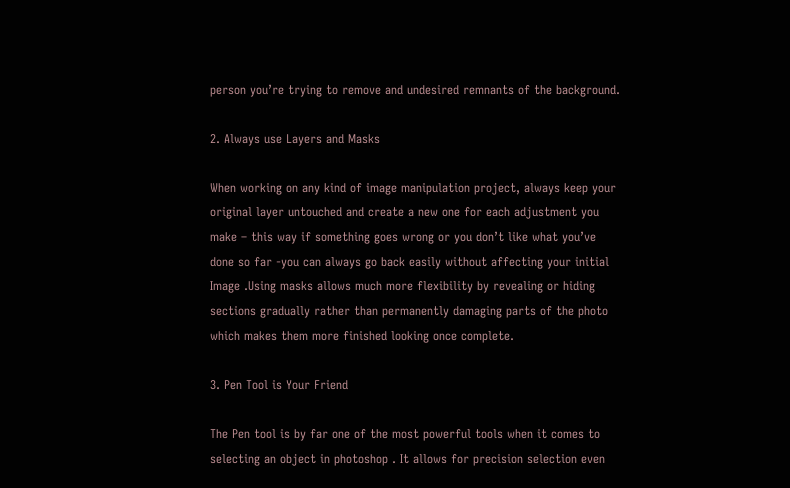person you’re trying to remove and undesired remnants of the background.

2. Always use Layers and Masks

When working on any kind of image manipulation project, always keep your original layer untouched and create a new one for each adjustment you make – this way if something goes wrong or you don’t like what you’ve done so far -you can always go back easily without affecting your initial Image .Using masks allows much more flexibility by revealing or hiding sections gradually rather than permanently damaging parts of the photo which makes them more finished looking once complete.

3. Pen Tool is Your Friend

The Pen tool is by far one of the most powerful tools when it comes to selecting an object in photoshop . It allows for precision selection even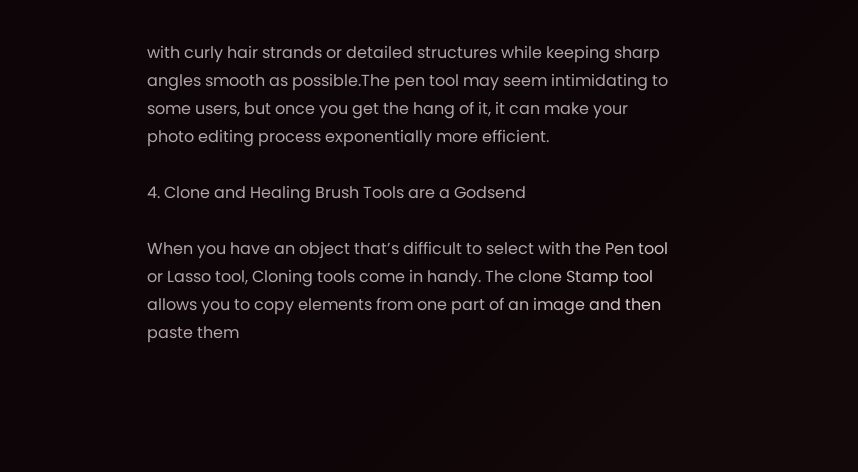with curly hair strands or detailed structures while keeping sharp angles smooth as possible.The pen tool may seem intimidating to some users, but once you get the hang of it, it can make your photo editing process exponentially more efficient.

4. Clone and Healing Brush Tools are a Godsend

When you have an object that’s difficult to select with the Pen tool or Lasso tool, Cloning tools come in handy. The clone Stamp tool allows you to copy elements from one part of an image and then paste them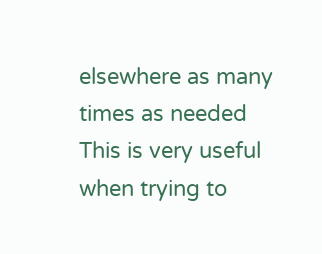elsewhere as many times as needed This is very useful when trying to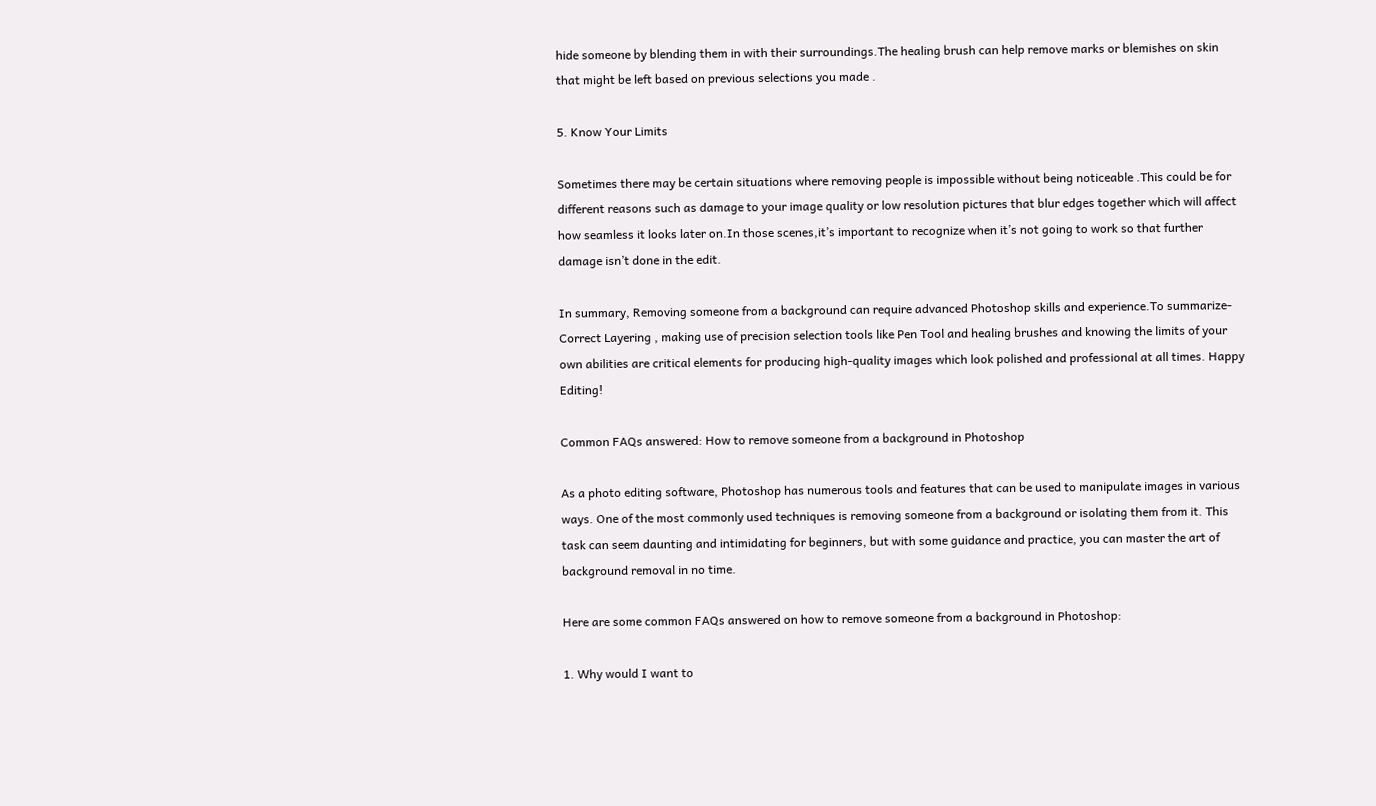hide someone by blending them in with their surroundings.The healing brush can help remove marks or blemishes on skin that might be left based on previous selections you made .

5. Know Your Limits

Sometimes there may be certain situations where removing people is impossible without being noticeable .This could be for different reasons such as damage to your image quality or low resolution pictures that blur edges together which will affect how seamless it looks later on.In those scenes,it’s important to recognize when it’s not going to work so that further damage isn’t done in the edit.

In summary, Removing someone from a background can require advanced Photoshop skills and experience.To summarize- Correct Layering , making use of precision selection tools like Pen Tool and healing brushes and knowing the limits of your own abilities are critical elements for producing high-quality images which look polished and professional at all times. Happy Editing!

Common FAQs answered: How to remove someone from a background in Photoshop

As a photo editing software, Photoshop has numerous tools and features that can be used to manipulate images in various ways. One of the most commonly used techniques is removing someone from a background or isolating them from it. This task can seem daunting and intimidating for beginners, but with some guidance and practice, you can master the art of background removal in no time.

Here are some common FAQs answered on how to remove someone from a background in Photoshop:

1. Why would I want to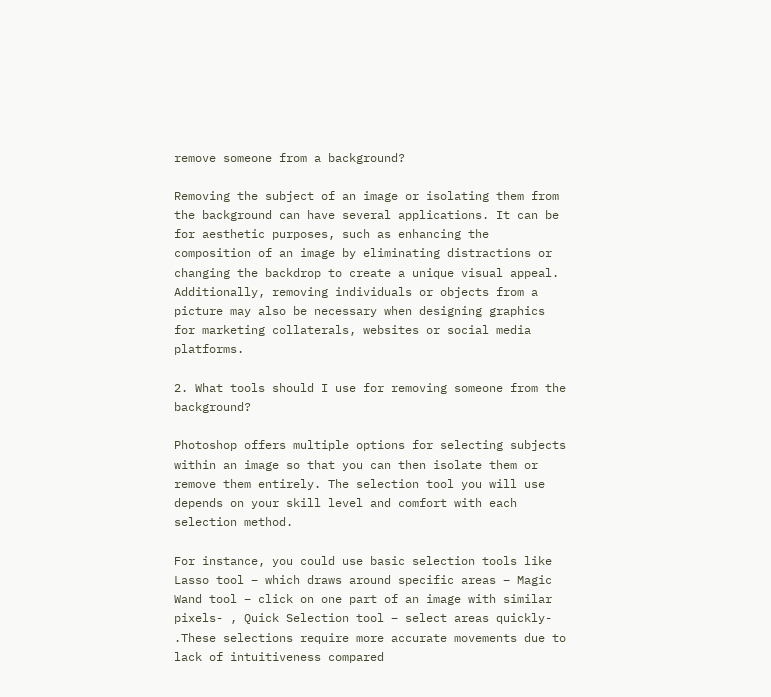remove someone from a background?

Removing the subject of an image or isolating them from the background can have several applications. It can be for aesthetic purposes, such as enhancing the composition of an image by eliminating distractions or changing the backdrop to create a unique visual appeal. Additionally, removing individuals or objects from a picture may also be necessary when designing graphics for marketing collaterals, websites or social media platforms.

2. What tools should I use for removing someone from the background?

Photoshop offers multiple options for selecting subjects within an image so that you can then isolate them or remove them entirely. The selection tool you will use depends on your skill level and comfort with each selection method.

For instance, you could use basic selection tools like Lasso tool – which draws around specific areas – Magic Wand tool – click on one part of an image with similar pixels- , Quick Selection tool – select areas quickly- .These selections require more accurate movements due to lack of intuitiveness compared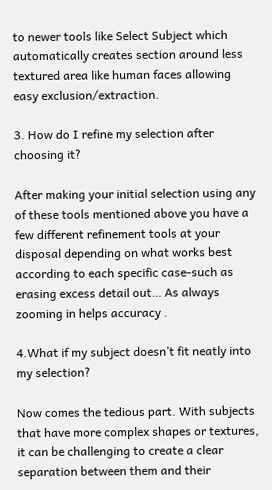to newer tools like Select Subject which automatically creates section around less textured area like human faces allowing easy exclusion/extraction.

3. How do I refine my selection after choosing it?

After making your initial selection using any of these tools mentioned above you have a few different refinement tools at your disposal depending on what works best according to each specific case-such as erasing excess detail out… As always zooming in helps accuracy .

4.What if my subject doesn’t fit neatly into my selection?

Now comes the tedious part. With subjects that have more complex shapes or textures, it can be challenging to create a clear separation between them and their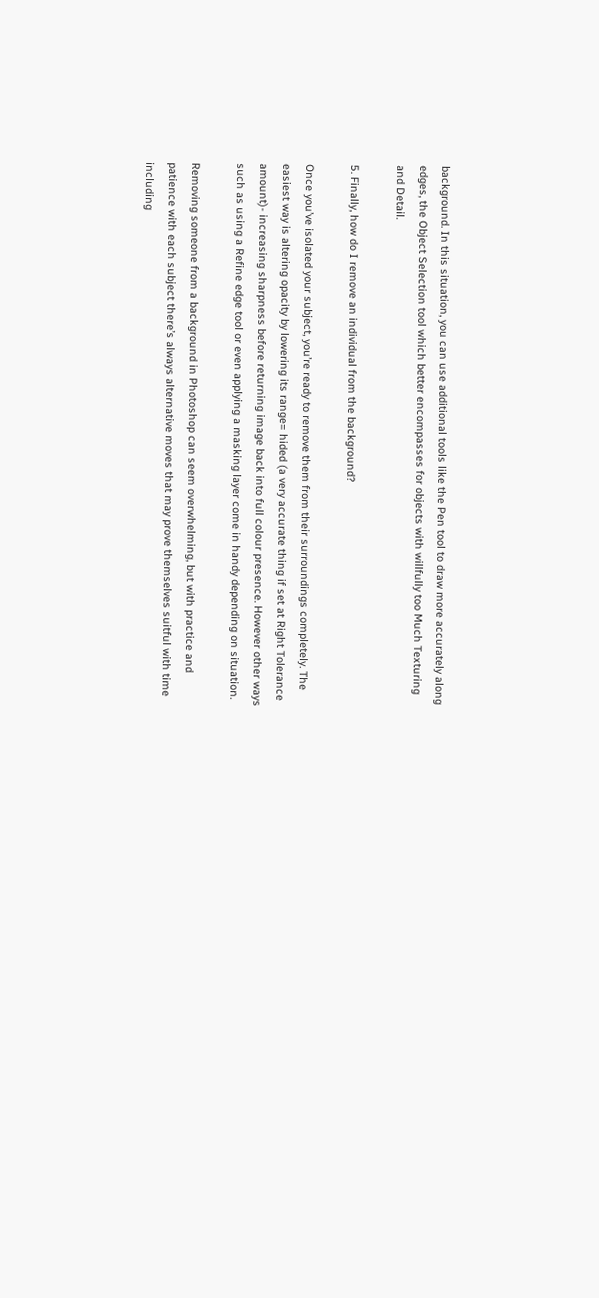background. In this situation, you can use additional tools like the Pen tool to draw more accurately along edges, the Object Selection tool which better encompasses for objects with willfully too Much Texturing and Detail.

5. Finally, how do I remove an individual from the background?

Once you’ve isolated your subject, you’re ready to remove them from their surroundings completely. The easiest way is altering opacity by lowering its range= hided (a very accurate thing if set at Right Tolerance amount)- increasing sharpness before returning image back into full colour presence. However other ways such as using a Refine edge tool or even applying a masking layer come in handy depending on situation.

Removing someone from a background in Photoshop can seem overwhelming, but with practice and patience with each subject there’s always alternative moves that may prove themselves suitful with time including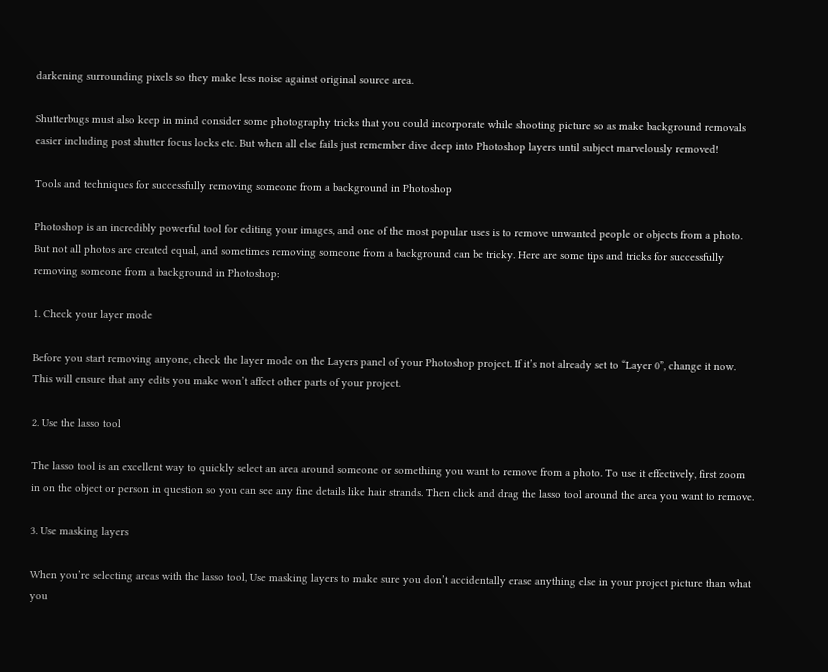darkening surrounding pixels so they make less noise against original source area.

Shutterbugs must also keep in mind consider some photography tricks that you could incorporate while shooting picture so as make background removals easier including post shutter focus locks etc. But when all else fails just remember dive deep into Photoshop layers until subject marvelously removed!

Tools and techniques for successfully removing someone from a background in Photoshop

Photoshop is an incredibly powerful tool for editing your images, and one of the most popular uses is to remove unwanted people or objects from a photo. But not all photos are created equal, and sometimes removing someone from a background can be tricky. Here are some tips and tricks for successfully removing someone from a background in Photoshop:

1. Check your layer mode

Before you start removing anyone, check the layer mode on the Layers panel of your Photoshop project. If it’s not already set to “Layer 0”, change it now. This will ensure that any edits you make won’t affect other parts of your project.

2. Use the lasso tool

The lasso tool is an excellent way to quickly select an area around someone or something you want to remove from a photo. To use it effectively, first zoom in on the object or person in question so you can see any fine details like hair strands. Then click and drag the lasso tool around the area you want to remove.

3. Use masking layers

When you’re selecting areas with the lasso tool, Use masking layers to make sure you don’t accidentally erase anything else in your project picture than what you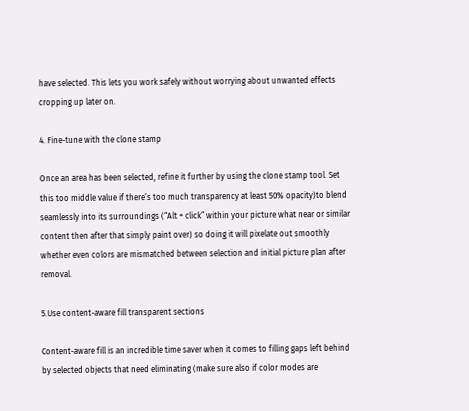have selected. This lets you work safely without worrying about unwanted effects cropping up later on.

4. Fine-tune with the clone stamp

Once an area has been selected, refine it further by using the clone stamp tool. Set this too middle value if there’s too much transparency at least 50% opacity)to blend seamlessly into its surroundings (“Alt + click” within your picture what near or similar content then after that simply paint over) so doing it will pixelate out smoothly whether even colors are mismatched between selection and initial picture plan after removal.

5.Use content-aware fill transparent sections

Content-aware fill is an incredible time saver when it comes to filling gaps left behind by selected objects that need eliminating (make sure also if color modes are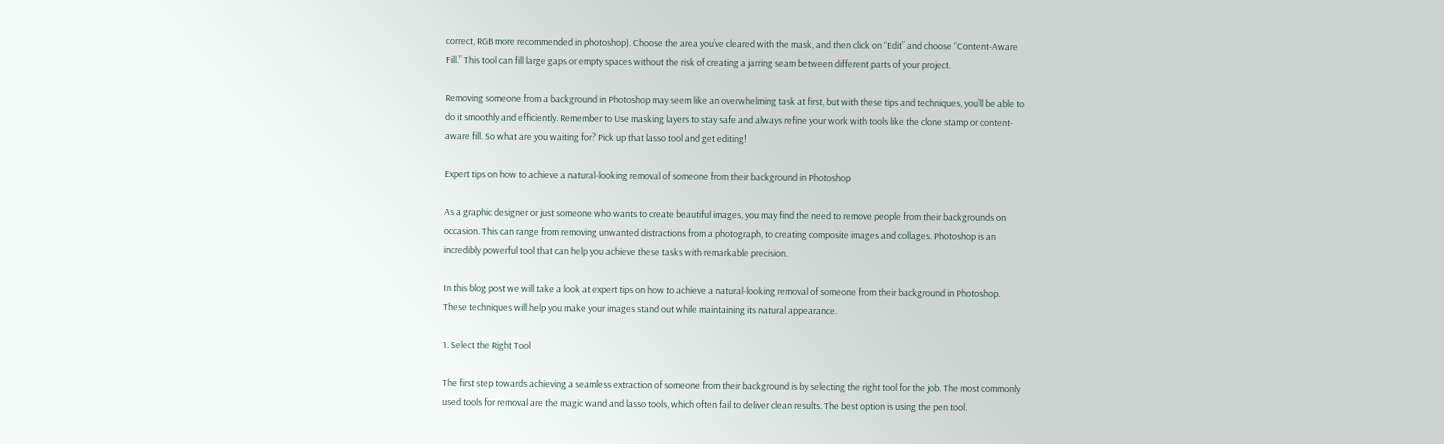correct, RGB more recommended in photoshop). Choose the area you’ve cleared with the mask, and then click on “Edit” and choose “Content-Aware Fill.” This tool can fill large gaps or empty spaces without the risk of creating a jarring seam between different parts of your project.

Removing someone from a background in Photoshop may seem like an overwhelming task at first, but with these tips and techniques, you’ll be able to do it smoothly and efficiently. Remember to Use masking layers to stay safe and always refine your work with tools like the clone stamp or content-aware fill. So what are you waiting for? Pick up that lasso tool and get editing!

Expert tips on how to achieve a natural-looking removal of someone from their background in Photoshop

As a graphic designer or just someone who wants to create beautiful images, you may find the need to remove people from their backgrounds on occasion. This can range from removing unwanted distractions from a photograph, to creating composite images and collages. Photoshop is an incredibly powerful tool that can help you achieve these tasks with remarkable precision.

In this blog post we will take a look at expert tips on how to achieve a natural-looking removal of someone from their background in Photoshop. These techniques will help you make your images stand out while maintaining its natural appearance.

1. Select the Right Tool

The first step towards achieving a seamless extraction of someone from their background is by selecting the right tool for the job. The most commonly used tools for removal are the magic wand and lasso tools, which often fail to deliver clean results. The best option is using the pen tool.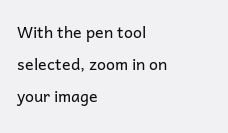With the pen tool selected, zoom in on your image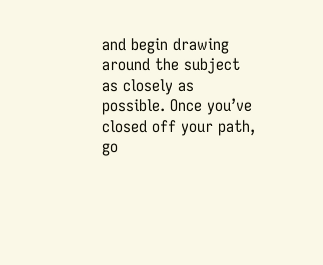and begin drawing around the subject as closely as possible. Once you’ve closed off your path, go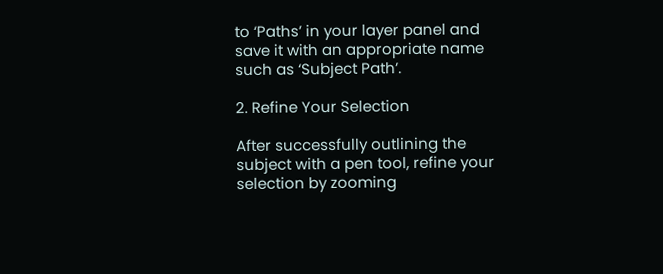to ‘Paths’ in your layer panel and save it with an appropriate name such as ‘Subject Path’.

2. Refine Your Selection

After successfully outlining the subject with a pen tool, refine your selection by zooming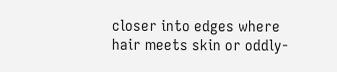closer into edges where hair meets skin or oddly-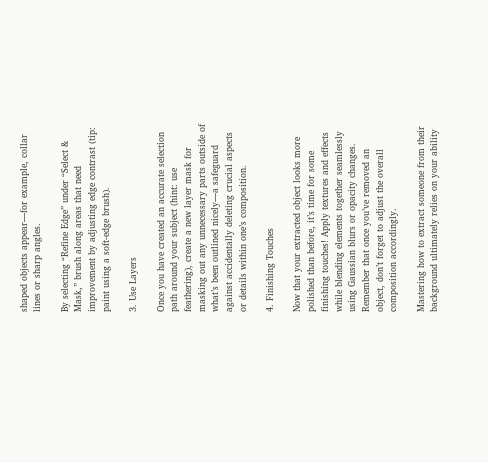shaped objects appear—for example, collar lines or sharp angles.

By selecting “Refine Edge” under “Select & Mask,” brush along areas that need improvement by adjusting edge contrast (tip: paint using a soft-edge brush).

3. Use Layers

Once you have created an accurate selection path around your subject (hint: use feathering), create a new layer mask for masking out any unnecessary parts outside of what’s been outlined nicely—a safeguard against accidentally deleting crucial aspects or details within one’s composition.

4. Finishing Touches

Now that your extracted object looks more polished than before, it’s time for some finishing touches! Apply textures and effects while blending elements together seamlessly using Gaussian blurs or opacity changes. Remember that once you’ve removed an object, don’t forget to adjust the overall composition accordingly.

Mastering how to extract someone from their background ultimately relies on your ability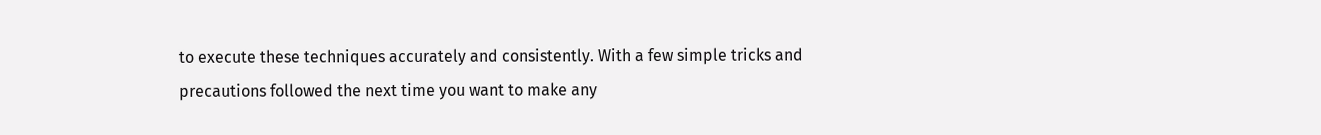to execute these techniques accurately and consistently. With a few simple tricks and precautions followed the next time you want to make any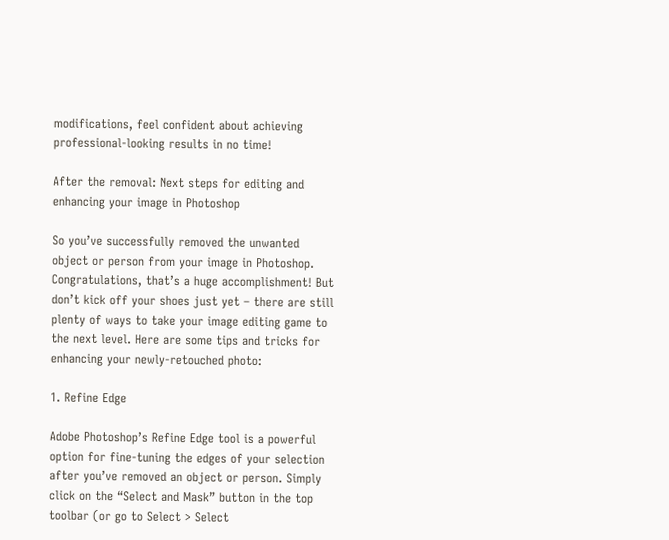modifications, feel confident about achieving professional-looking results in no time!

After the removal: Next steps for editing and enhancing your image in Photoshop

So you’ve successfully removed the unwanted object or person from your image in Photoshop. Congratulations, that’s a huge accomplishment! But don’t kick off your shoes just yet – there are still plenty of ways to take your image editing game to the next level. Here are some tips and tricks for enhancing your newly-retouched photo:

1. Refine Edge

Adobe Photoshop’s Refine Edge tool is a powerful option for fine-tuning the edges of your selection after you’ve removed an object or person. Simply click on the “Select and Mask” button in the top toolbar (or go to Select > Select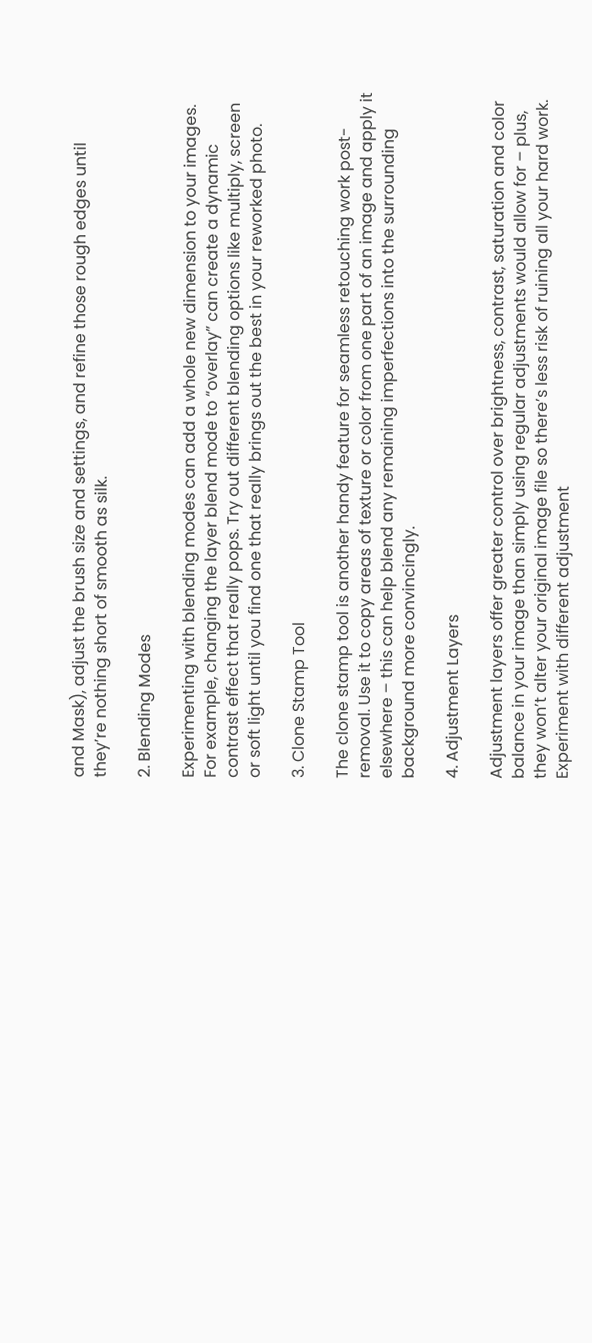and Mask), adjust the brush size and settings, and refine those rough edges until they’re nothing short of smooth as silk.

2. Blending Modes

Experimenting with blending modes can add a whole new dimension to your images. For example, changing the layer blend mode to “overlay” can create a dynamic contrast effect that really pops. Try out different blending options like multiply, screen or soft light until you find one that really brings out the best in your reworked photo.

3. Clone Stamp Tool

The clone stamp tool is another handy feature for seamless retouching work post-removal. Use it to copy areas of texture or color from one part of an image and apply it elsewhere – this can help blend any remaining imperfections into the surrounding background more convincingly.

4. Adjustment Layers

Adjustment layers offer greater control over brightness, contrast, saturation and color balance in your image than simply using regular adjustments would allow for – plus, they won’t alter your original image file so there’s less risk of ruining all your hard work. Experiment with different adjustment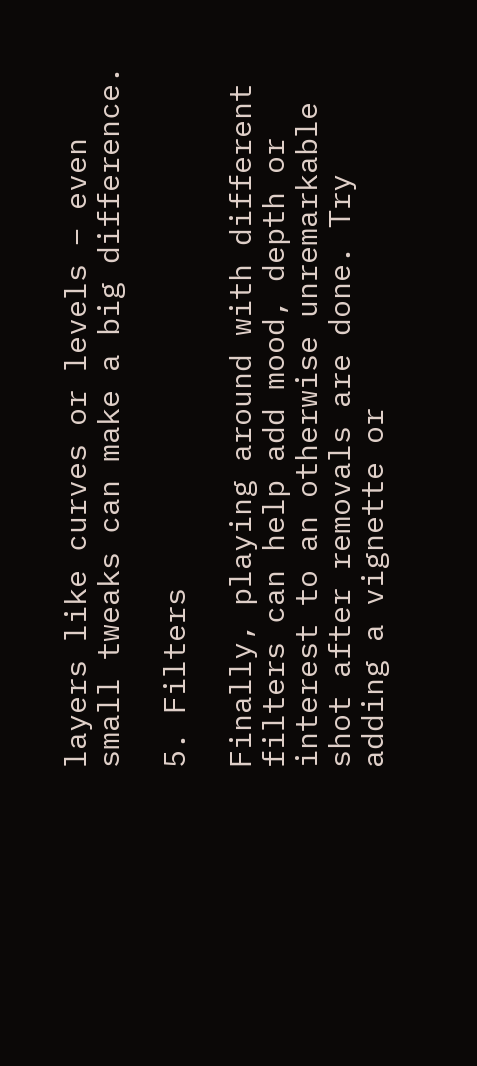layers like curves or levels – even small tweaks can make a big difference.

5. Filters

Finally, playing around with different filters can help add mood, depth or interest to an otherwise unremarkable shot after removals are done. Try adding a vignette or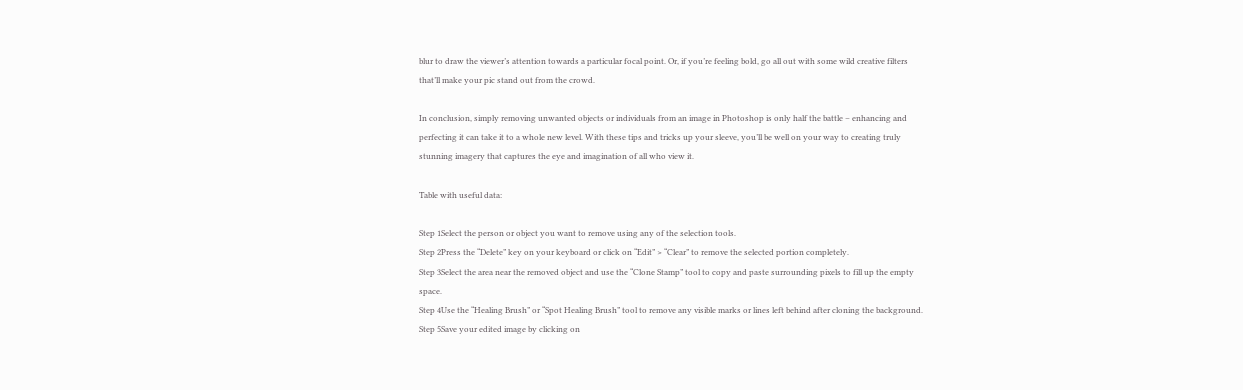blur to draw the viewer’s attention towards a particular focal point. Or, if you’re feeling bold, go all out with some wild creative filters that’ll make your pic stand out from the crowd.

In conclusion, simply removing unwanted objects or individuals from an image in Photoshop is only half the battle – enhancing and perfecting it can take it to a whole new level. With these tips and tricks up your sleeve, you’ll be well on your way to creating truly stunning imagery that captures the eye and imagination of all who view it.

Table with useful data:

Step 1Select the person or object you want to remove using any of the selection tools.
Step 2Press the “Delete” key on your keyboard or click on “Edit” > “Clear” to remove the selected portion completely.
Step 3Select the area near the removed object and use the “Clone Stamp” tool to copy and paste surrounding pixels to fill up the empty space.
Step 4Use the “Healing Brush” or “Spot Healing Brush” tool to remove any visible marks or lines left behind after cloning the background.
Step 5Save your edited image by clicking on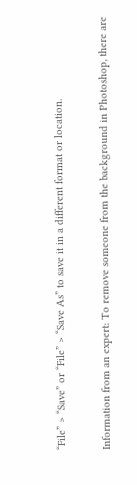“File” > “Save” or “File” > “Save As” to save it in a different format or location.

Information from an expert: To remove someone from the background in Photoshop, there are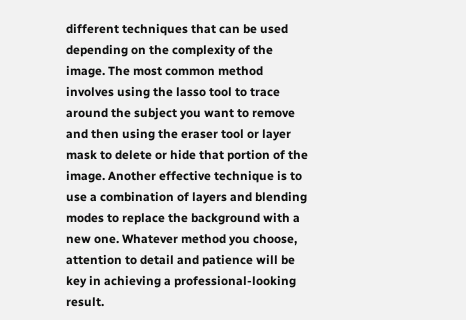different techniques that can be used depending on the complexity of the image. The most common method involves using the lasso tool to trace around the subject you want to remove and then using the eraser tool or layer mask to delete or hide that portion of the image. Another effective technique is to use a combination of layers and blending modes to replace the background with a new one. Whatever method you choose, attention to detail and patience will be key in achieving a professional-looking result.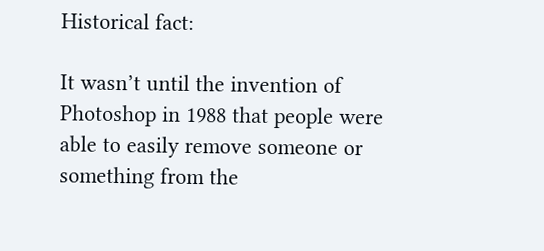Historical fact:

It wasn’t until the invention of Photoshop in 1988 that people were able to easily remove someone or something from the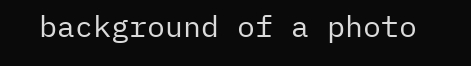background of a photo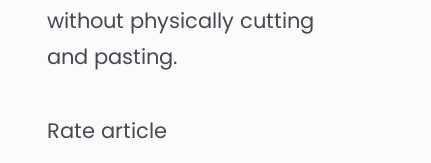without physically cutting and pasting.

Rate article